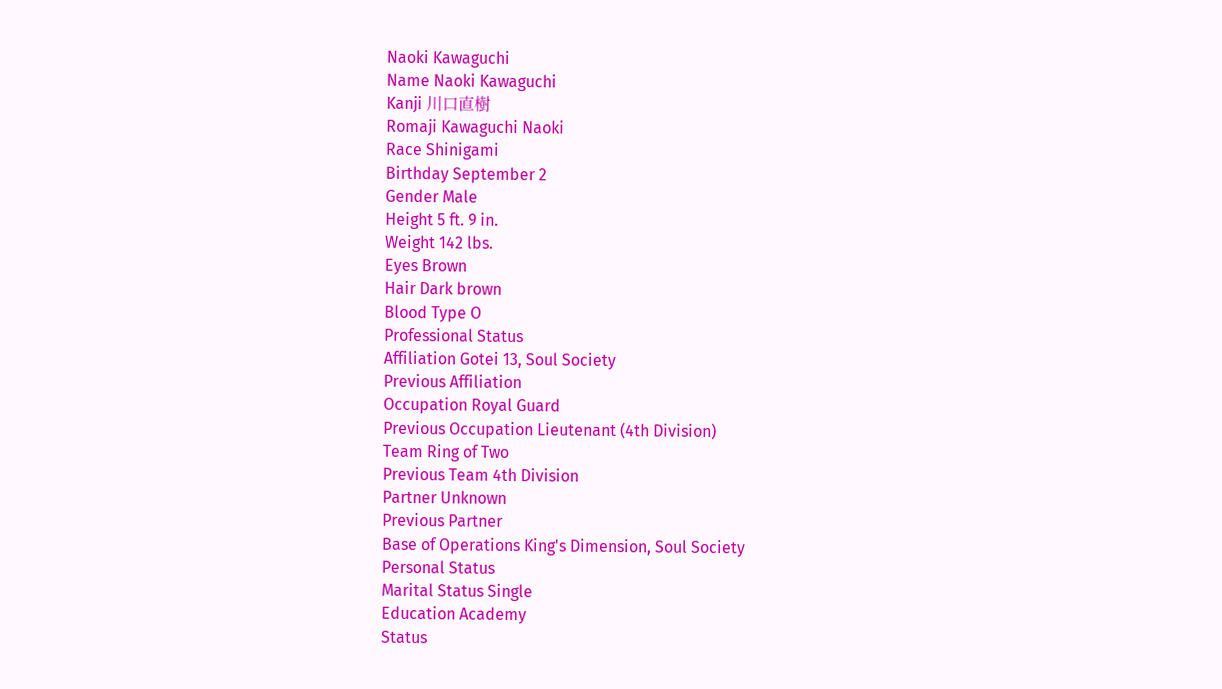Naoki Kawaguchi
Name Naoki Kawaguchi
Kanji 川口直樹
Romaji Kawaguchi Naoki
Race Shinigami
Birthday September 2
Gender Male
Height 5 ft. 9 in.
Weight 142 lbs.
Eyes Brown
Hair Dark brown
Blood Type O
Professional Status
Affiliation Gotei 13, Soul Society
Previous Affiliation
Occupation Royal Guard
Previous Occupation Lieutenant (4th Division)
Team Ring of Two
Previous Team 4th Division
Partner Unknown
Previous Partner
Base of Operations King's Dimension, Soul Society
Personal Status
Marital Status Single
Education Academy
Status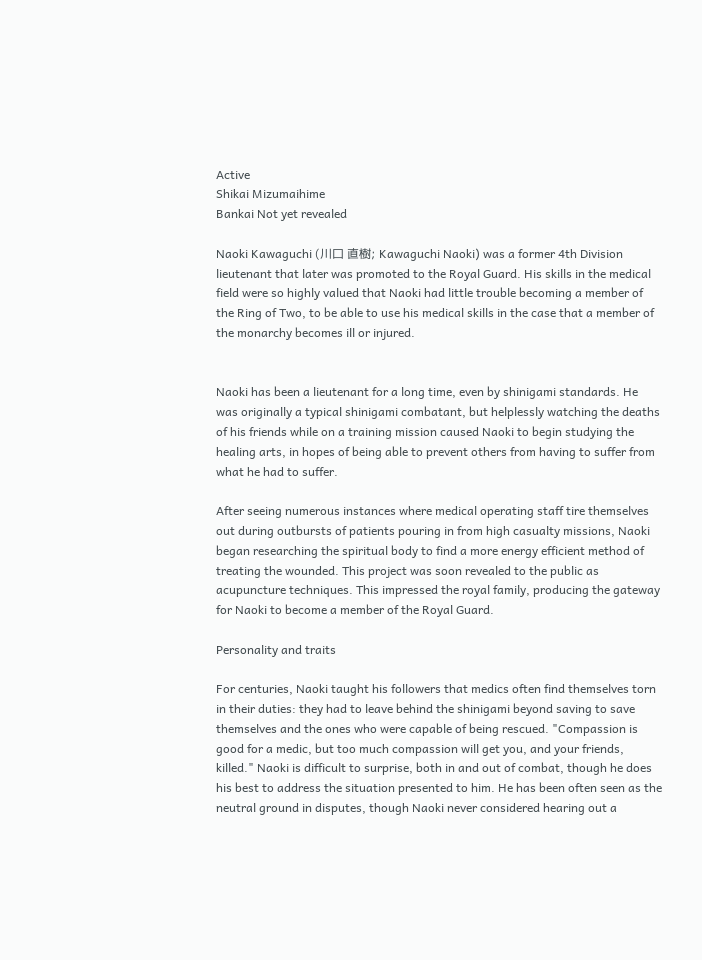Active
Shikai Mizumaihime
Bankai Not yet revealed

Naoki Kawaguchi (川口 直樹; Kawaguchi Naoki) was a former 4th Division lieutenant that later was promoted to the Royal Guard. His skills in the medical field were so highly valued that Naoki had little trouble becoming a member of the Ring of Two, to be able to use his medical skills in the case that a member of the monarchy becomes ill or injured.


Naoki has been a lieutenant for a long time, even by shinigami standards. He was originally a typical shinigami combatant, but helplessly watching the deaths of his friends while on a training mission caused Naoki to begin studying the healing arts, in hopes of being able to prevent others from having to suffer from what he had to suffer.

After seeing numerous instances where medical operating staff tire themselves out during outbursts of patients pouring in from high casualty missions, Naoki began researching the spiritual body to find a more energy efficient method of treating the wounded. This project was soon revealed to the public as acupuncture techniques. This impressed the royal family, producing the gateway for Naoki to become a member of the Royal Guard.

Personality and traits

For centuries, Naoki taught his followers that medics often find themselves torn in their duties: they had to leave behind the shinigami beyond saving to save themselves and the ones who were capable of being rescued. "Compassion is good for a medic, but too much compassion will get you, and your friends, killed." Naoki is difficult to surprise, both in and out of combat, though he does his best to address the situation presented to him. He has been often seen as the neutral ground in disputes, though Naoki never considered hearing out a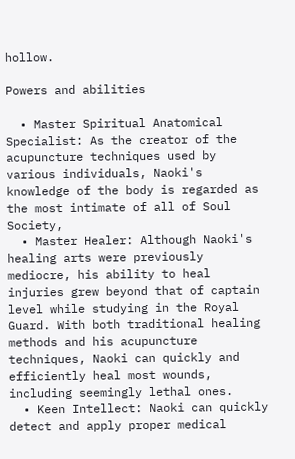hollow.

Powers and abilities

  • Master Spiritual Anatomical Specialist: As the creator of the acupuncture techniques used by various individuals, Naoki's knowledge of the body is regarded as the most intimate of all of Soul Society,
  • Master Healer: Although Naoki's healing arts were previously mediocre, his ability to heal injuries grew beyond that of captain level while studying in the Royal Guard. With both traditional healing methods and his acupuncture techniques, Naoki can quickly and efficiently heal most wounds, including seemingly lethal ones.
  • Keen Intellect: Naoki can quickly detect and apply proper medical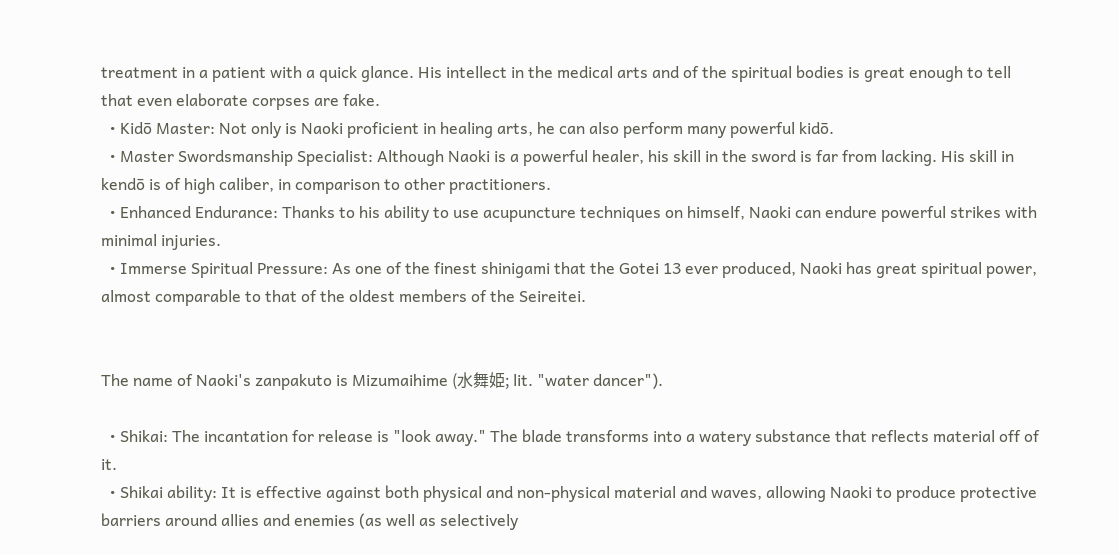treatment in a patient with a quick glance. His intellect in the medical arts and of the spiritual bodies is great enough to tell that even elaborate corpses are fake.
  • Kidō Master: Not only is Naoki proficient in healing arts, he can also perform many powerful kidō.
  • Master Swordsmanship Specialist: Although Naoki is a powerful healer, his skill in the sword is far from lacking. His skill in kendō is of high caliber, in comparison to other practitioners.
  • Enhanced Endurance: Thanks to his ability to use acupuncture techniques on himself, Naoki can endure powerful strikes with minimal injuries.
  • Immerse Spiritual Pressure: As one of the finest shinigami that the Gotei 13 ever produced, Naoki has great spiritual power, almost comparable to that of the oldest members of the Seireitei.


The name of Naoki's zanpakuto is Mizumaihime (水舞姫; lit. "water dancer").

  • Shikai: The incantation for release is "look away." The blade transforms into a watery substance that reflects material off of it.
  • Shikai ability: It is effective against both physical and non-physical material and waves, allowing Naoki to produce protective barriers around allies and enemies (as well as selectively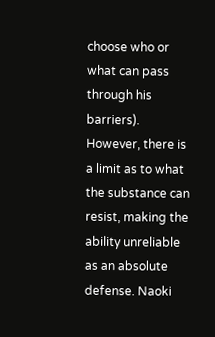choose who or what can pass through his barriers). However, there is a limit as to what the substance can resist, making the ability unreliable as an absolute defense. Naoki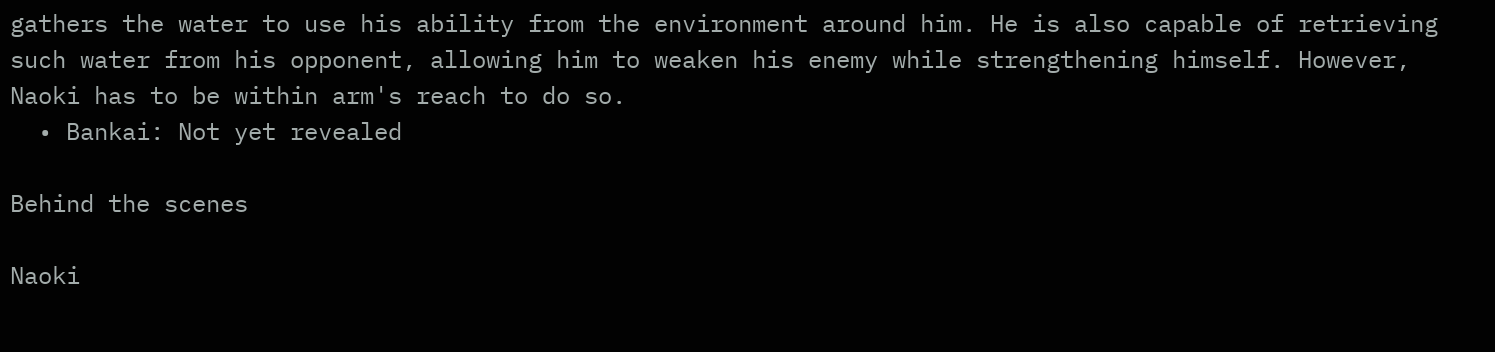gathers the water to use his ability from the environment around him. He is also capable of retrieving such water from his opponent, allowing him to weaken his enemy while strengthening himself. However, Naoki has to be within arm's reach to do so.
  • Bankai: Not yet revealed

Behind the scenes

Naoki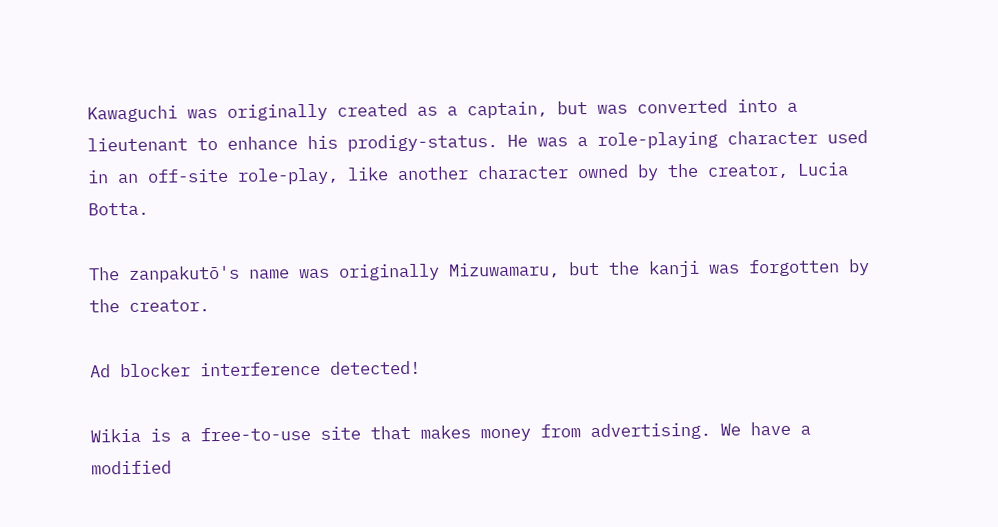Kawaguchi was originally created as a captain, but was converted into a lieutenant to enhance his prodigy-status. He was a role-playing character used in an off-site role-play, like another character owned by the creator, Lucia Botta.

The zanpakutō's name was originally Mizuwamaru, but the kanji was forgotten by the creator.

Ad blocker interference detected!

Wikia is a free-to-use site that makes money from advertising. We have a modified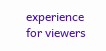experience for viewers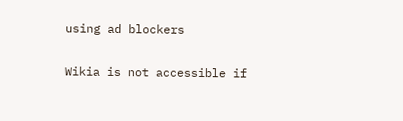using ad blockers

Wikia is not accessible if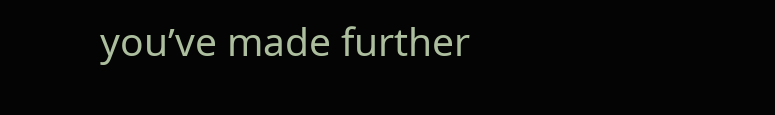you’ve made further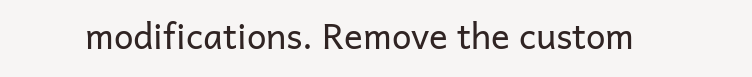modifications. Remove the custom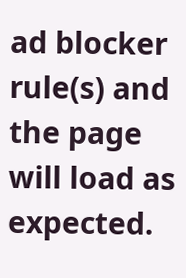ad blocker rule(s) and the page will load as expected.